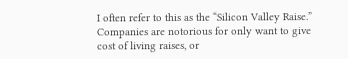I often refer to this as the “Silicon Valley Raise.” Companies are notorious for only want to give cost of living raises, or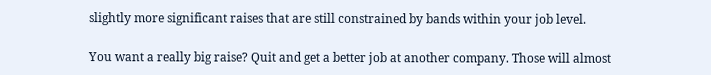slightly more significant raises that are still constrained by bands within your job level.

You want a really big raise? Quit and get a better job at another company. Those will almost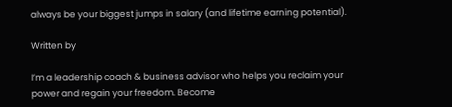always be your biggest jumps in salary (and lifetime earning potential).

Written by

I’m a leadership coach & business advisor who helps you reclaim your power and regain your freedom. Become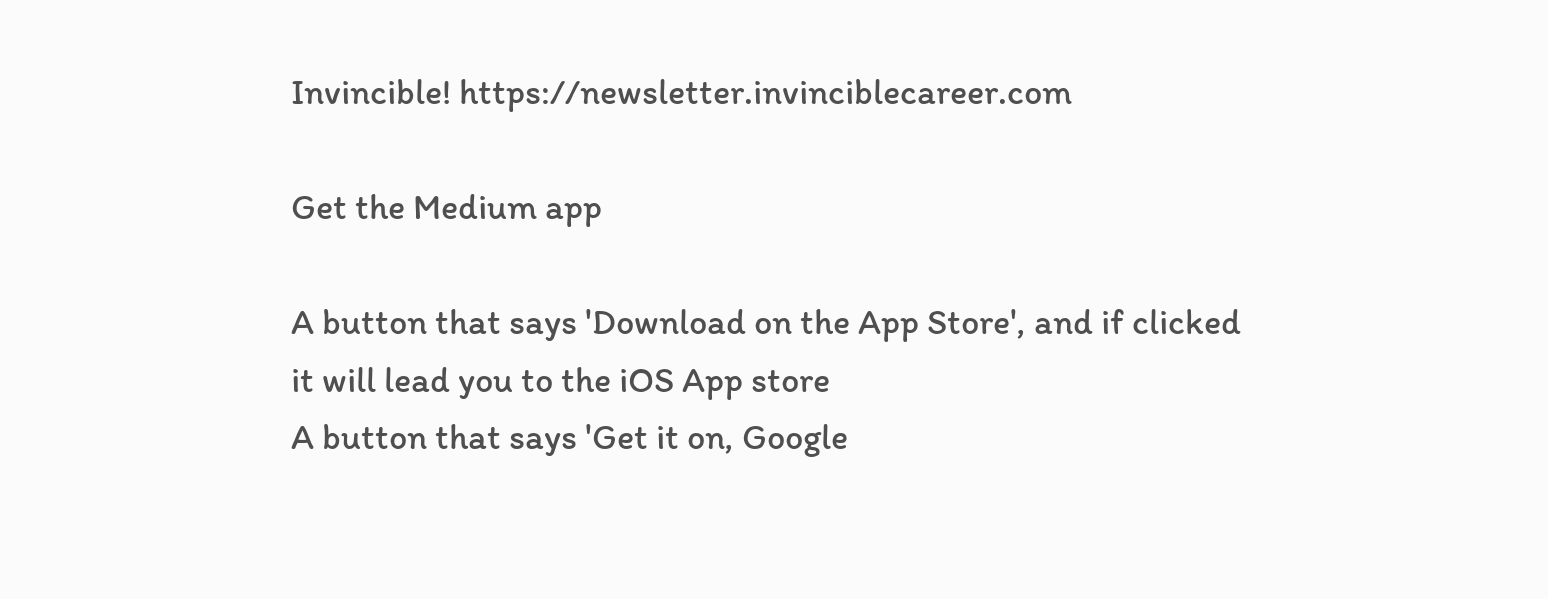Invincible! https://newsletter.invinciblecareer.com

Get the Medium app

A button that says 'Download on the App Store', and if clicked it will lead you to the iOS App store
A button that says 'Get it on, Google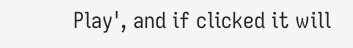Play', and if clicked it will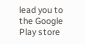lead you to the Google Play store